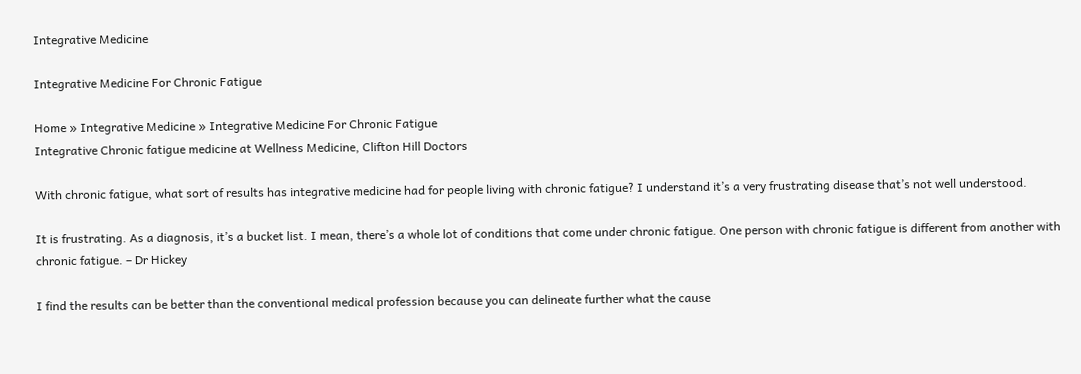Integrative Medicine

Integrative Medicine For Chronic Fatigue

Home » Integrative Medicine » Integrative Medicine For Chronic Fatigue
Integrative Chronic fatigue medicine at Wellness Medicine, Clifton Hill Doctors

With chronic fatigue, what sort of results has integrative medicine had for people living with chronic fatigue? I understand it’s a very frustrating disease that’s not well understood.

It is frustrating. As a diagnosis, it’s a bucket list. I mean, there’s a whole lot of conditions that come under chronic fatigue. One person with chronic fatigue is different from another with chronic fatigue. – Dr Hickey

I find the results can be better than the conventional medical profession because you can delineate further what the cause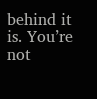behind it is. You’re not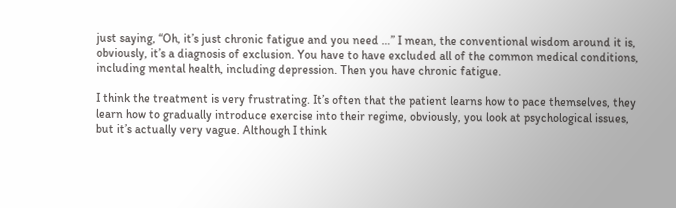just saying, “Oh, it’s just chronic fatigue and you need …” I mean, the conventional wisdom around it is, obviously, it’s a diagnosis of exclusion. You have to have excluded all of the common medical conditions, including mental health, including depression. Then you have chronic fatigue.

I think the treatment is very frustrating. It’s often that the patient learns how to pace themselves, they learn how to gradually introduce exercise into their regime, obviously, you look at psychological issues, but it’s actually very vague. Although I think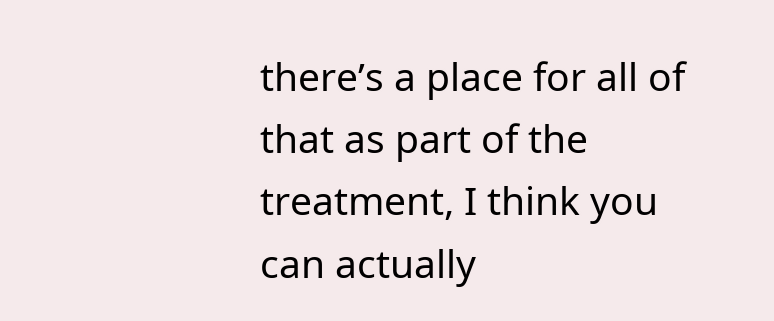there’s a place for all of that as part of the treatment, I think you can actually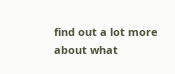find out a lot more about what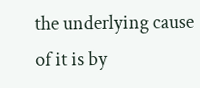the underlying cause of it is by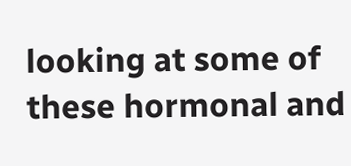looking at some of these hormonal and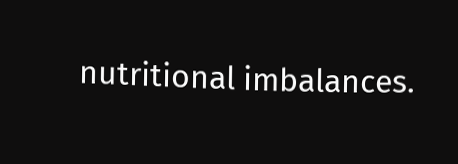nutritional imbalances.